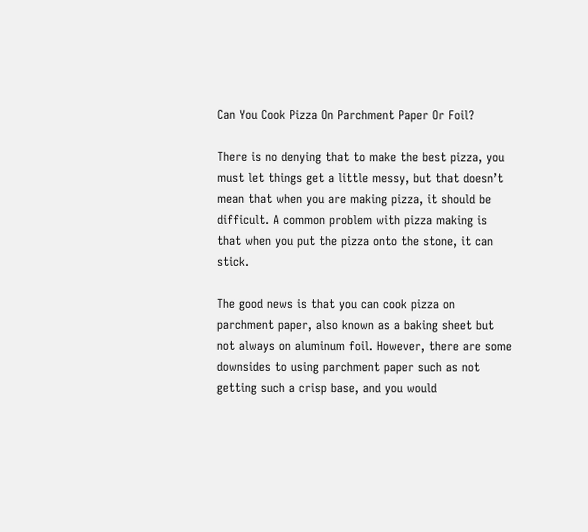Can You Cook Pizza On Parchment Paper Or Foil?

There is no denying that to make the best pizza, you must let things get a little messy, but that doesn’t mean that when you are making pizza, it should be difficult. A common problem with pizza making is that when you put the pizza onto the stone, it can stick.

The good news is that you can cook pizza on parchment paper, also known as a baking sheet but not always on aluminum foil. However, there are some downsides to using parchment paper such as not getting such a crisp base, and you would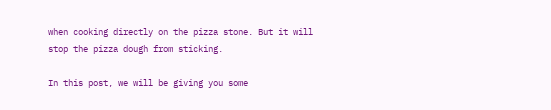when cooking directly on the pizza stone. But it will stop the pizza dough from sticking.

In this post, we will be giving you some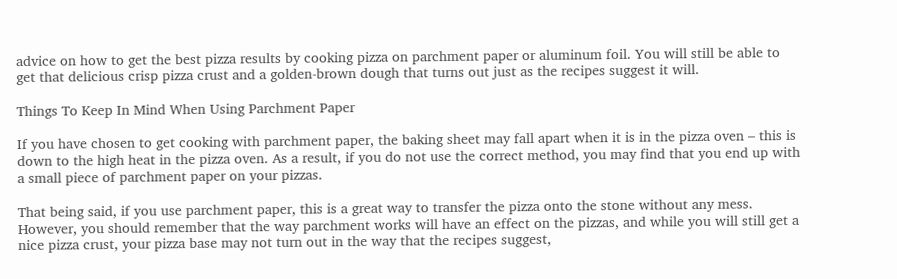advice on how to get the best pizza results by cooking pizza on parchment paper or aluminum foil. You will still be able to get that delicious crisp pizza crust and a golden-brown dough that turns out just as the recipes suggest it will.

Things To Keep In Mind When Using Parchment Paper

If you have chosen to get cooking with parchment paper, the baking sheet may fall apart when it is in the pizza oven – this is down to the high heat in the pizza oven. As a result, if you do not use the correct method, you may find that you end up with a small piece of parchment paper on your pizzas.

That being said, if you use parchment paper, this is a great way to transfer the pizza onto the stone without any mess. However, you should remember that the way parchment works will have an effect on the pizzas, and while you will still get a nice pizza crust, your pizza base may not turn out in the way that the recipes suggest,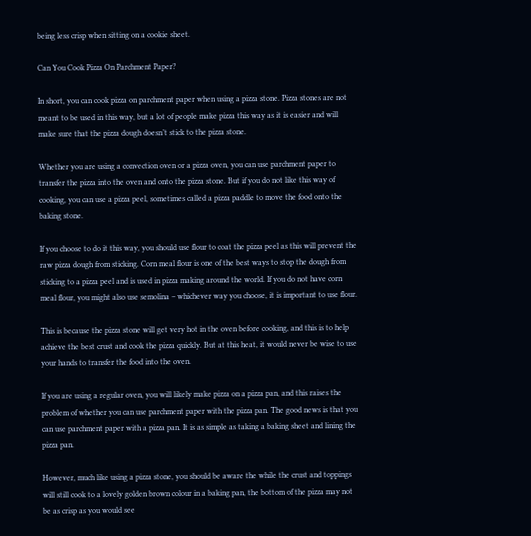being less crisp when sitting on a cookie sheet.

Can You Cook Pizza On Parchment Paper?

In short, you can cook pizza on parchment paper when using a pizza stone. Pizza stones are not meant to be used in this way, but a lot of people make pizza this way as it is easier and will make sure that the pizza dough doesn’t stick to the pizza stone.

Whether you are using a convection oven or a pizza oven, you can use parchment paper to transfer the pizza into the oven and onto the pizza stone. But if you do not like this way of cooking, you can use a pizza peel, sometimes called a pizza paddle to move the food onto the baking stone.

If you choose to do it this way, you should use flour to coat the pizza peel as this will prevent the raw pizza dough from sticking. Corn meal flour is one of the best ways to stop the dough from sticking to a pizza peel and is used in pizza making around the world. If you do not have corn meal flour, you might also use semolina – whichever way you choose, it is important to use flour.

This is because the pizza stone will get very hot in the oven before cooking, and this is to help achieve the best crust and cook the pizza quickly. But at this heat, it would never be wise to use your hands to transfer the food into the oven.

If you are using a regular oven, you will likely make pizza on a pizza pan, and this raises the problem of whether you can use parchment paper with the pizza pan. The good news is that you can use parchment paper with a pizza pan. It is as simple as taking a baking sheet and lining the pizza pan.

However, much like using a pizza stone, you should be aware the while the crust and toppings will still cook to a lovely golden brown colour in a baking pan, the bottom of the pizza may not be as crisp as you would see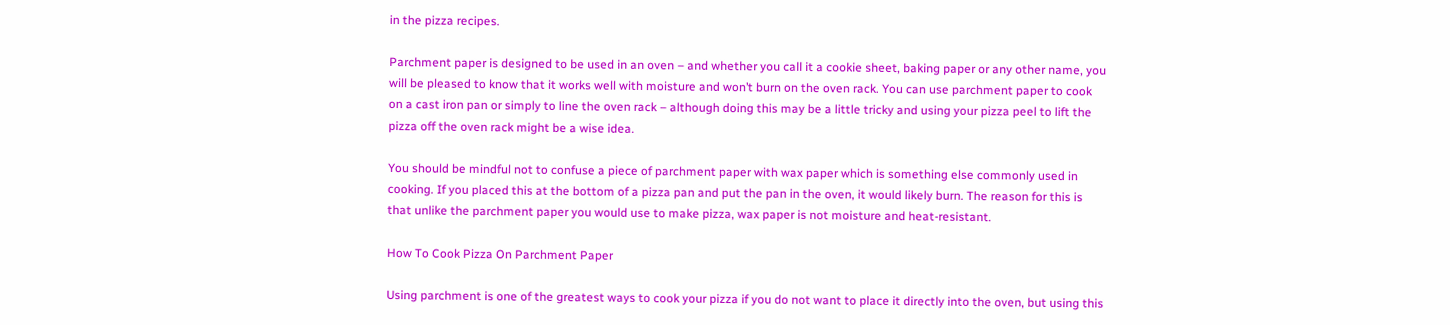in the pizza recipes.

Parchment paper is designed to be used in an oven – and whether you call it a cookie sheet, baking paper or any other name, you will be pleased to know that it works well with moisture and won’t burn on the oven rack. You can use parchment paper to cook on a cast iron pan or simply to line the oven rack – although doing this may be a little tricky and using your pizza peel to lift the pizza off the oven rack might be a wise idea.

You should be mindful not to confuse a piece of parchment paper with wax paper which is something else commonly used in cooking. If you placed this at the bottom of a pizza pan and put the pan in the oven, it would likely burn. The reason for this is that unlike the parchment paper you would use to make pizza, wax paper is not moisture and heat-resistant.

How To Cook Pizza On Parchment Paper

Using parchment is one of the greatest ways to cook your pizza if you do not want to place it directly into the oven, but using this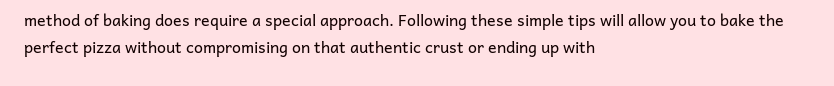method of baking does require a special approach. Following these simple tips will allow you to bake the perfect pizza without compromising on that authentic crust or ending up with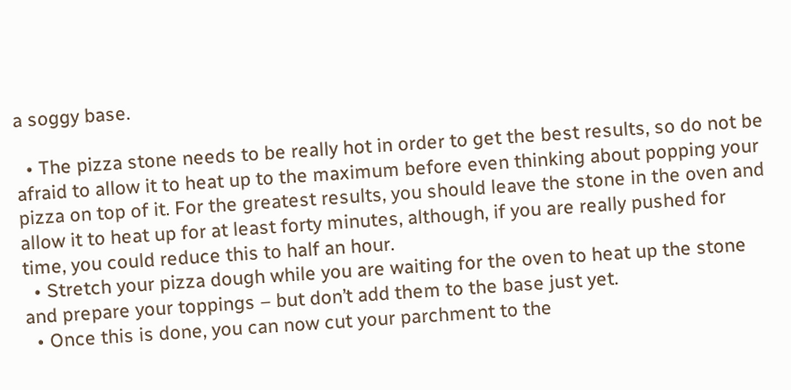a soggy base.

  • The pizza stone needs to be really hot in order to get the best results, so do not be afraid to allow it to heat up to the maximum before even thinking about popping your pizza on top of it. For the greatest results, you should leave the stone in the oven and allow it to heat up for at least forty minutes, although, if you are really pushed for time, you could reduce this to half an hour.
  • Stretch your pizza dough while you are waiting for the oven to heat up the stone and prepare your toppings – but don’t add them to the base just yet.
  • Once this is done, you can now cut your parchment to the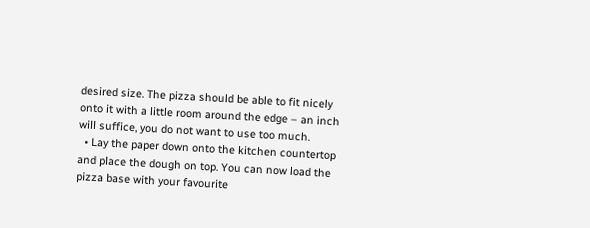desired size. The pizza should be able to fit nicely onto it with a little room around the edge – an inch will suffice, you do not want to use too much.
  • Lay the paper down onto the kitchen countertop and place the dough on top. You can now load the pizza base with your favourite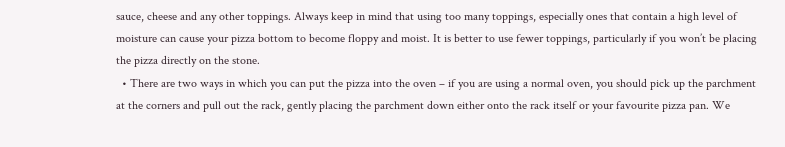sauce, cheese and any other toppings. Always keep in mind that using too many toppings, especially ones that contain a high level of moisture can cause your pizza bottom to become floppy and moist. It is better to use fewer toppings, particularly if you won’t be placing the pizza directly on the stone.
  • There are two ways in which you can put the pizza into the oven – if you are using a normal oven, you should pick up the parchment at the corners and pull out the rack, gently placing the parchment down either onto the rack itself or your favourite pizza pan. We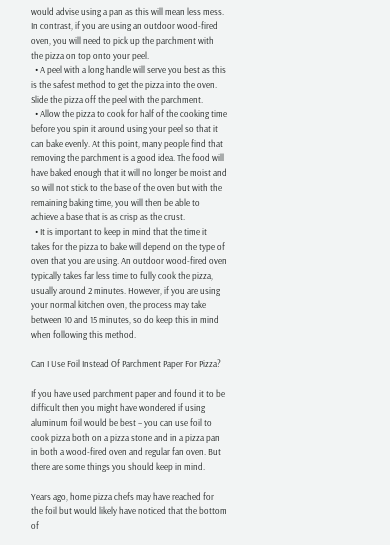would advise using a pan as this will mean less mess. In contrast, if you are using an outdoor wood-fired oven, you will need to pick up the parchment with the pizza on top onto your peel.
  • A peel with a long handle will serve you best as this is the safest method to get the pizza into the oven. Slide the pizza off the peel with the parchment.
  • Allow the pizza to cook for half of the cooking time before you spin it around using your peel so that it can bake evenly. At this point, many people find that removing the parchment is a good idea. The food will have baked enough that it will no longer be moist and so will not stick to the base of the oven but with the remaining baking time, you will then be able to achieve a base that is as crisp as the crust.
  • It is important to keep in mind that the time it takes for the pizza to bake will depend on the type of oven that you are using. An outdoor wood-fired oven typically takes far less time to fully cook the pizza, usually around 2 minutes. However, if you are using your normal kitchen oven, the process may take between 10 and 15 minutes, so do keep this in mind when following this method.

Can I Use Foil Instead Of Parchment Paper For Pizza?

If you have used parchment paper and found it to be difficult then you might have wondered if using aluminum foil would be best – you can use foil to cook pizza both on a pizza stone and in a pizza pan in both a wood-fired oven and regular fan oven. But there are some things you should keep in mind.

Years ago, home pizza chefs may have reached for the foil but would likely have noticed that the bottom of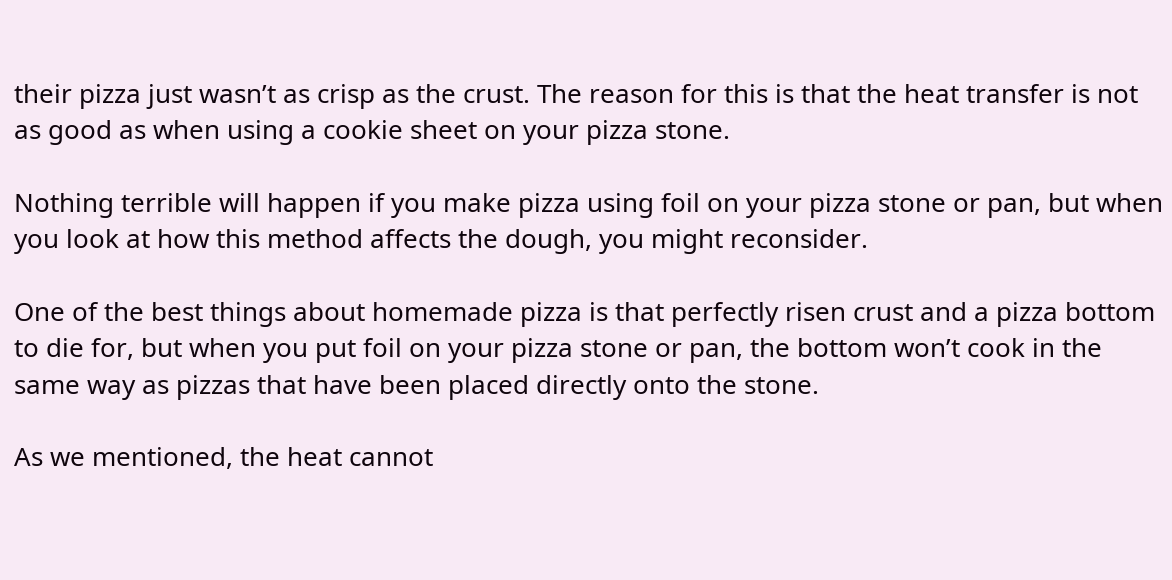their pizza just wasn’t as crisp as the crust. The reason for this is that the heat transfer is not as good as when using a cookie sheet on your pizza stone.

Nothing terrible will happen if you make pizza using foil on your pizza stone or pan, but when you look at how this method affects the dough, you might reconsider.

One of the best things about homemade pizza is that perfectly risen crust and a pizza bottom to die for, but when you put foil on your pizza stone or pan, the bottom won’t cook in the same way as pizzas that have been placed directly onto the stone.

As we mentioned, the heat cannot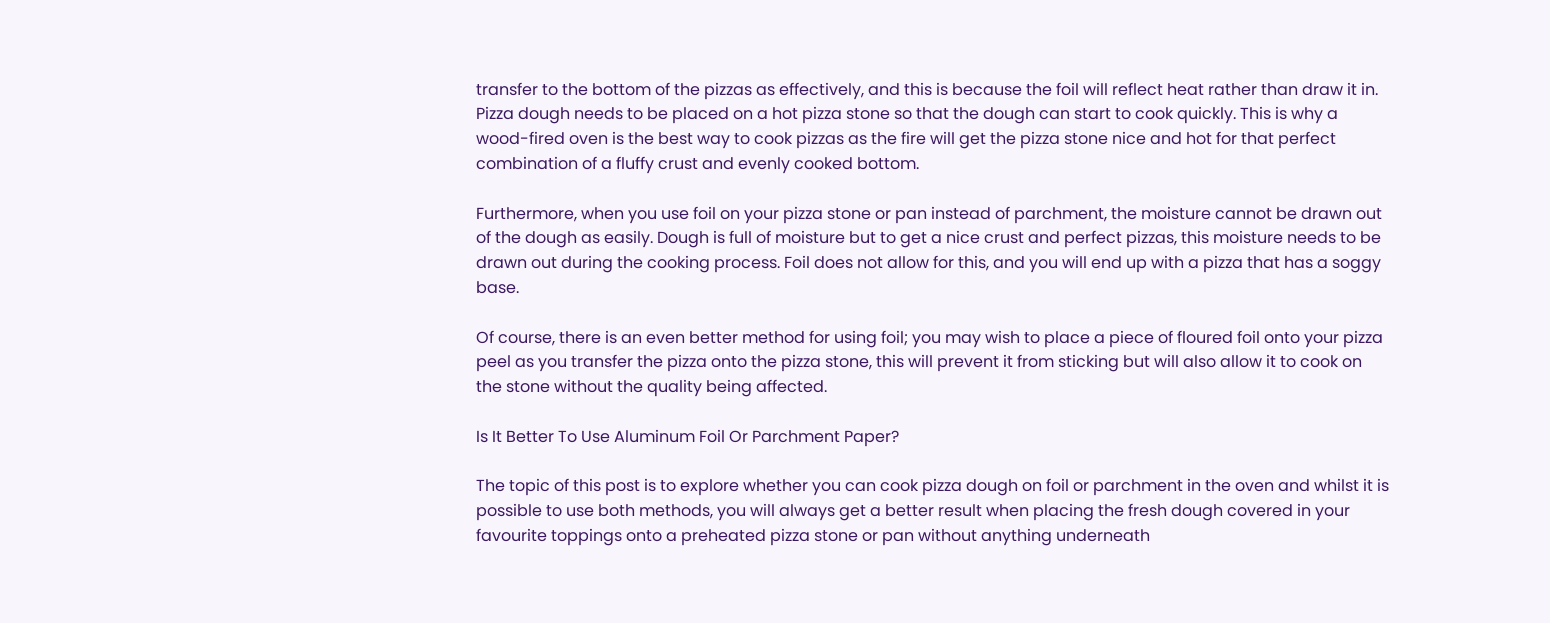transfer to the bottom of the pizzas as effectively, and this is because the foil will reflect heat rather than draw it in. Pizza dough needs to be placed on a hot pizza stone so that the dough can start to cook quickly. This is why a wood-fired oven is the best way to cook pizzas as the fire will get the pizza stone nice and hot for that perfect combination of a fluffy crust and evenly cooked bottom.

Furthermore, when you use foil on your pizza stone or pan instead of parchment, the moisture cannot be drawn out of the dough as easily. Dough is full of moisture but to get a nice crust and perfect pizzas, this moisture needs to be drawn out during the cooking process. Foil does not allow for this, and you will end up with a pizza that has a soggy base.

Of course, there is an even better method for using foil; you may wish to place a piece of floured foil onto your pizza peel as you transfer the pizza onto the pizza stone, this will prevent it from sticking but will also allow it to cook on the stone without the quality being affected.

Is It Better To Use Aluminum Foil Or Parchment Paper?

The topic of this post is to explore whether you can cook pizza dough on foil or parchment in the oven and whilst it is possible to use both methods, you will always get a better result when placing the fresh dough covered in your favourite toppings onto a preheated pizza stone or pan without anything underneath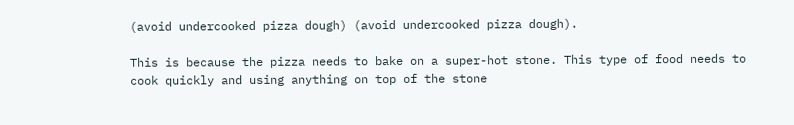(avoid undercooked pizza dough) (avoid undercooked pizza dough).

This is because the pizza needs to bake on a super-hot stone. This type of food needs to cook quickly and using anything on top of the stone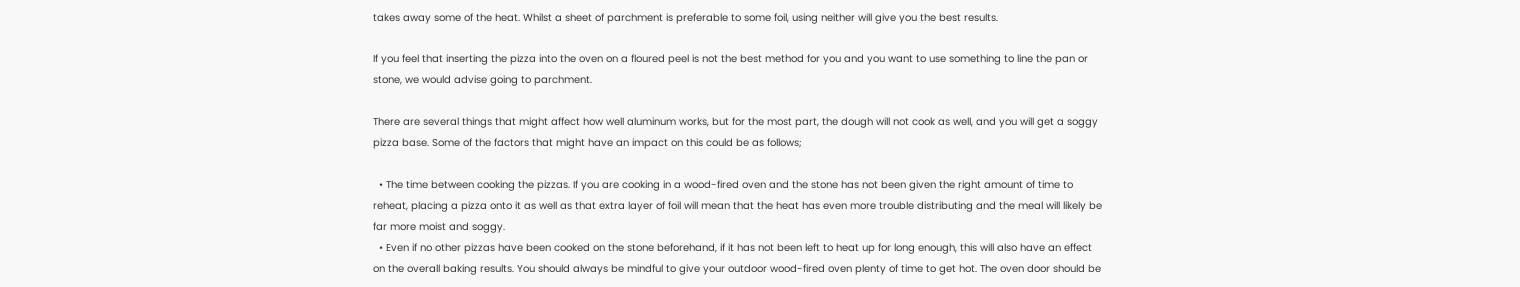takes away some of the heat. Whilst a sheet of parchment is preferable to some foil, using neither will give you the best results.

If you feel that inserting the pizza into the oven on a floured peel is not the best method for you and you want to use something to line the pan or stone, we would advise going to parchment.

There are several things that might affect how well aluminum works, but for the most part, the dough will not cook as well, and you will get a soggy pizza base. Some of the factors that might have an impact on this could be as follows;

  • The time between cooking the pizzas. If you are cooking in a wood-fired oven and the stone has not been given the right amount of time to reheat, placing a pizza onto it as well as that extra layer of foil will mean that the heat has even more trouble distributing and the meal will likely be far more moist and soggy.
  • Even if no other pizzas have been cooked on the stone beforehand, if it has not been left to heat up for long enough, this will also have an effect on the overall baking results. You should always be mindful to give your outdoor wood-fired oven plenty of time to get hot. The oven door should be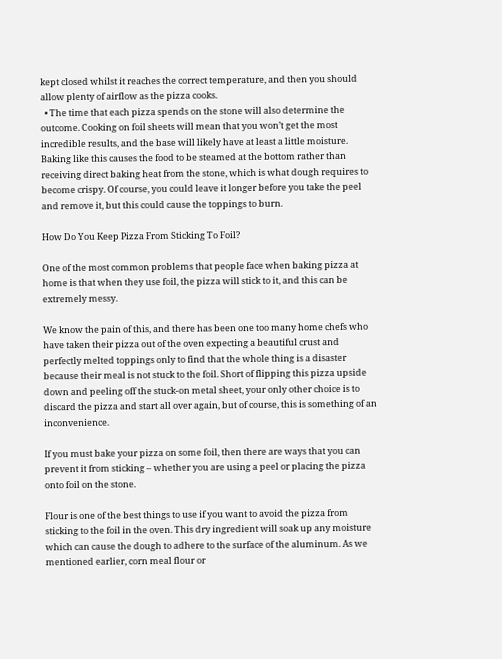kept closed whilst it reaches the correct temperature, and then you should allow plenty of airflow as the pizza cooks.
  • The time that each pizza spends on the stone will also determine the outcome. Cooking on foil sheets will mean that you won’t get the most incredible results, and the base will likely have at least a little moisture. Baking like this causes the food to be steamed at the bottom rather than receiving direct baking heat from the stone, which is what dough requires to become crispy. Of course, you could leave it longer before you take the peel and remove it, but this could cause the toppings to burn.

How Do You Keep Pizza From Sticking To Foil?

One of the most common problems that people face when baking pizza at home is that when they use foil, the pizza will stick to it, and this can be extremely messy.

We know the pain of this, and there has been one too many home chefs who have taken their pizza out of the oven expecting a beautiful crust and perfectly melted toppings only to find that the whole thing is a disaster because their meal is not stuck to the foil. Short of flipping this pizza upside down and peeling off the stuck-on metal sheet, your only other choice is to discard the pizza and start all over again, but of course, this is something of an inconvenience.

If you must bake your pizza on some foil, then there are ways that you can prevent it from sticking – whether you are using a peel or placing the pizza onto foil on the stone.

Flour is one of the best things to use if you want to avoid the pizza from sticking to the foil in the oven. This dry ingredient will soak up any moisture which can cause the dough to adhere to the surface of the aluminum. As we mentioned earlier, corn meal flour or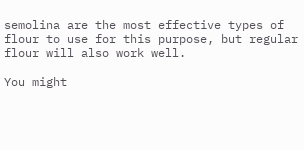semolina are the most effective types of flour to use for this purpose, but regular flour will also work well.

You might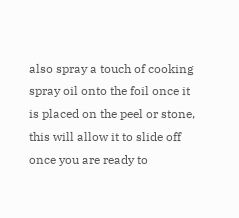also spray a touch of cooking spray oil onto the foil once it is placed on the peel or stone, this will allow it to slide off once you are ready to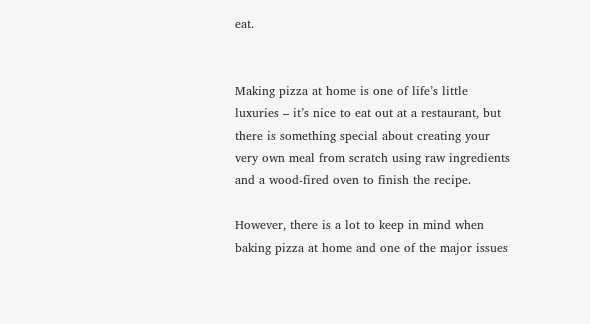eat.


Making pizza at home is one of life’s little luxuries – it’s nice to eat out at a restaurant, but there is something special about creating your very own meal from scratch using raw ingredients and a wood-fired oven to finish the recipe.

However, there is a lot to keep in mind when baking pizza at home and one of the major issues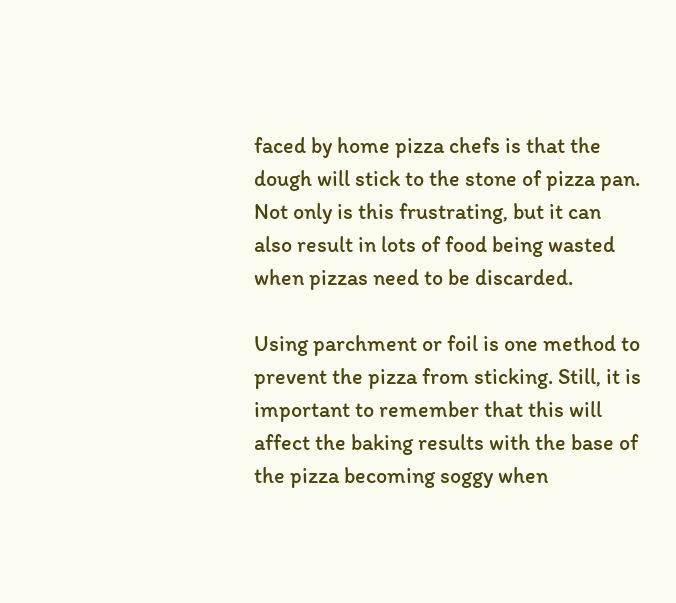faced by home pizza chefs is that the dough will stick to the stone of pizza pan. Not only is this frustrating, but it can also result in lots of food being wasted when pizzas need to be discarded.

Using parchment or foil is one method to prevent the pizza from sticking. Still, it is important to remember that this will affect the baking results with the base of the pizza becoming soggy when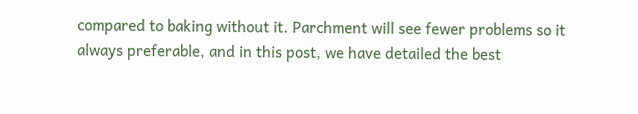compared to baking without it. Parchment will see fewer problems so it always preferable, and in this post, we have detailed the best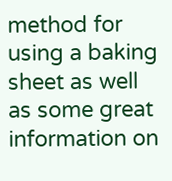method for using a baking sheet as well as some great information on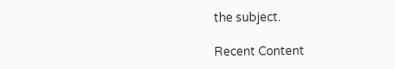the subject.

Recent Content